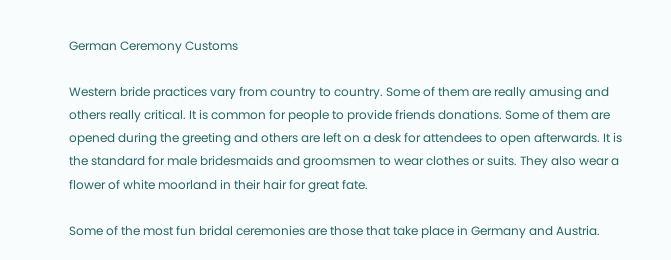German Ceremony Customs

Western bride practices vary from country to country. Some of them are really amusing and others really critical. It is common for people to provide friends donations. Some of them are opened during the greeting and others are left on a desk for attendees to open afterwards. It is the standard for male bridesmaids and groomsmen to wear clothes or suits. They also wear a flower of white moorland in their hair for great fate.

Some of the most fun bridal ceremonies are those that take place in Germany and Austria.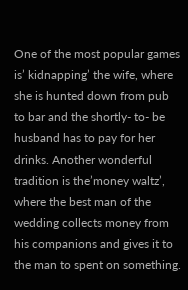One of the most popular games is’ kidnapping’ the wife, where she is hunted down from pub to bar and the shortly- to- be husband has to pay for her drinks. Another wonderful tradition is the’money waltz’, where the best man of the wedding collects money from his companions and gives it to the man to spent on something.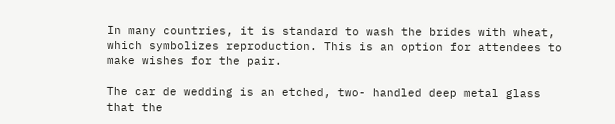In many countries, it is standard to wash the brides with wheat, which symbolizes reproduction. This is an option for attendees to make wishes for the pair.

The car de wedding is an etched, two- handled deep metal glass that the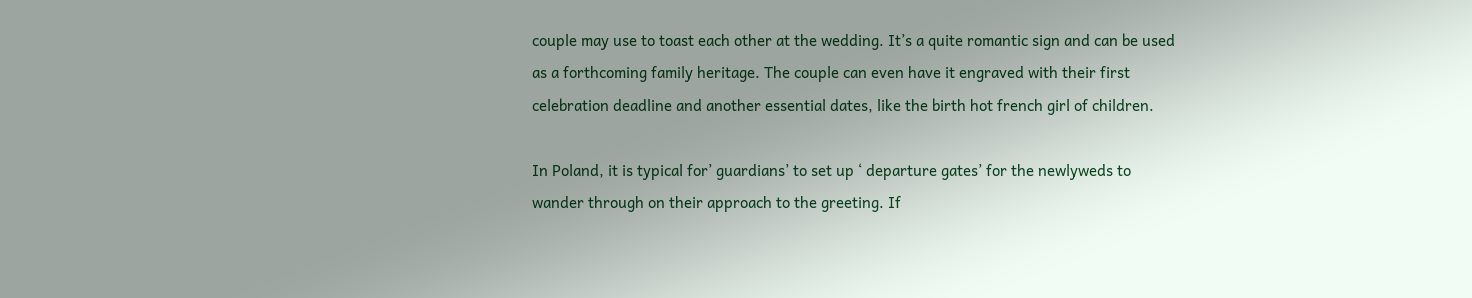couple may use to toast each other at the wedding. It’s a quite romantic sign and can be used as a forthcoming family heritage. The couple can even have it engraved with their first celebration deadline and another essential dates, like the birth hot french girl of children.

In Poland, it is typical for’ guardians’ to set up ‘ departure gates’ for the newlyweds to wander through on their approach to the greeting. If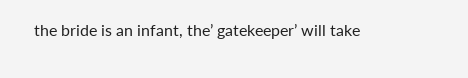the bride is an infant, the’ gatekeeper’ will take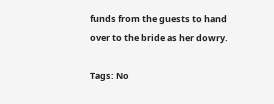funds from the guests to hand over to the bride as her dowry.

Tags: No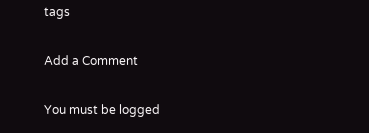tags

Add a Comment

You must be logged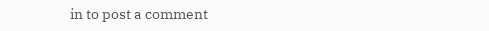in to post a comment